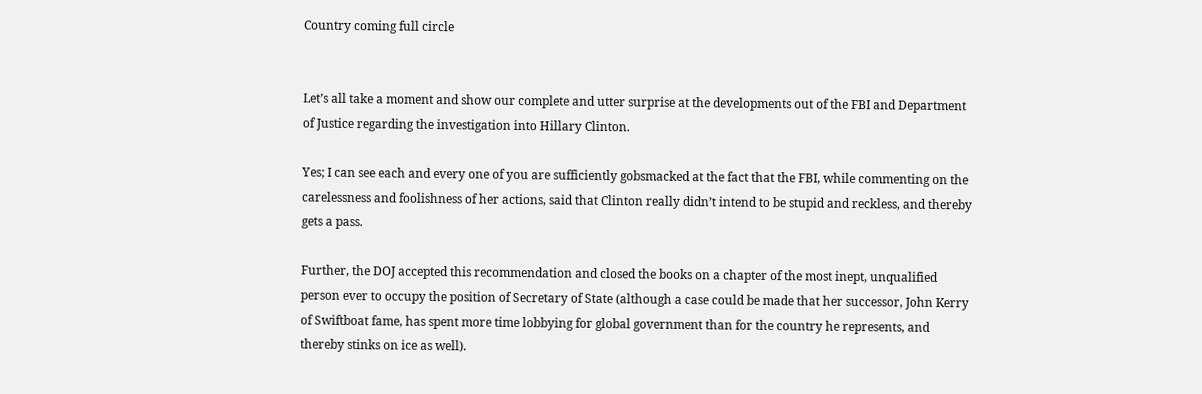Country coming full circle


Let’s all take a moment and show our complete and utter surprise at the developments out of the FBI and Department of Justice regarding the investigation into Hillary Clinton.

Yes; I can see each and every one of you are sufficiently gobsmacked at the fact that the FBI, while commenting on the carelessness and foolishness of her actions, said that Clinton really didn’t intend to be stupid and reckless, and thereby gets a pass.

Further, the DOJ accepted this recommendation and closed the books on a chapter of the most inept, unqualified person ever to occupy the position of Secretary of State (although a case could be made that her successor, John Kerry of Swiftboat fame, has spent more time lobbying for global government than for the country he represents, and thereby stinks on ice as well).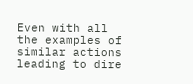Even with all the examples of similar actions leading to dire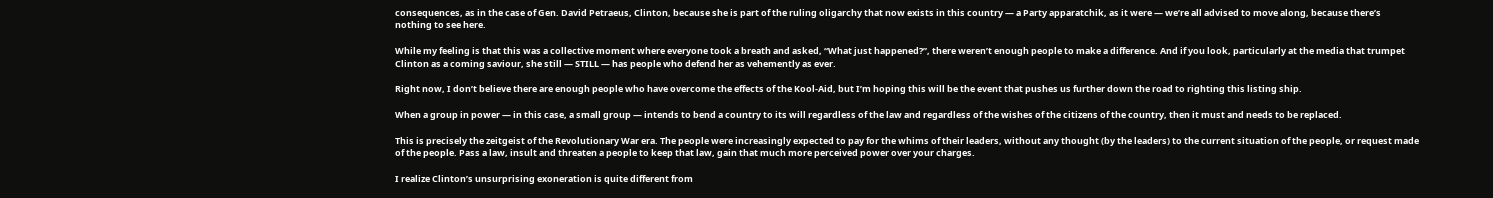consequences, as in the case of Gen. David Petraeus, Clinton, because she is part of the ruling oligarchy that now exists in this country — a Party apparatchik, as it were — we’re all advised to move along, because there’s nothing to see here.

While my feeling is that this was a collective moment where everyone took a breath and asked, “What just happened?”, there weren’t enough people to make a difference. And if you look, particularly at the media that trumpet Clinton as a coming saviour, she still — STILL — has people who defend her as vehemently as ever.

Right now, I don’t believe there are enough people who have overcome the effects of the Kool-Aid, but I’m hoping this will be the event that pushes us further down the road to righting this listing ship.

When a group in power — in this case, a small group — intends to bend a country to its will regardless of the law and regardless of the wishes of the citizens of the country, then it must and needs to be replaced.

This is precisely the zeitgeist of the Revolutionary War era. The people were increasingly expected to pay for the whims of their leaders, without any thought (by the leaders) to the current situation of the people, or request made of the people. Pass a law, insult and threaten a people to keep that law, gain that much more perceived power over your charges.

I realize Clinton’s unsurprising exoneration is quite different from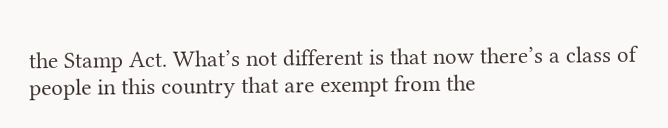the Stamp Act. What’s not different is that now there’s a class of people in this country that are exempt from the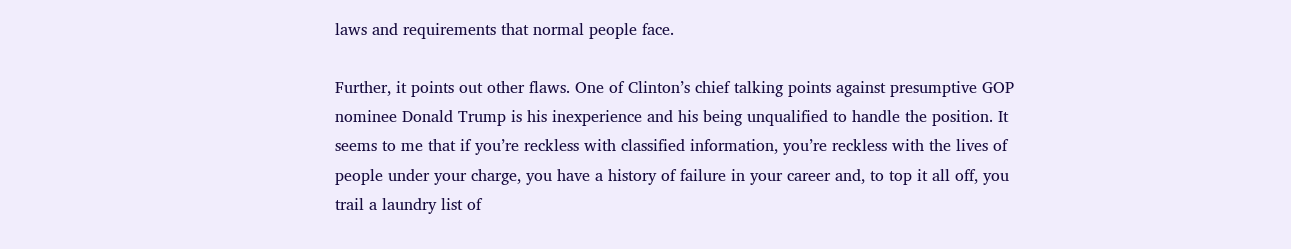laws and requirements that normal people face.

Further, it points out other flaws. One of Clinton’s chief talking points against presumptive GOP nominee Donald Trump is his inexperience and his being unqualified to handle the position. It seems to me that if you’re reckless with classified information, you’re reckless with the lives of people under your charge, you have a history of failure in your career and, to top it all off, you trail a laundry list of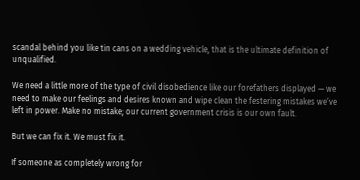scandal behind you like tin cans on a wedding vehicle, that is the ultimate definition of unqualified.

We need a little more of the type of civil disobedience like our forefathers displayed — we need to make our feelings and desires known and wipe clean the festering mistakes we’ve left in power. Make no mistake; our current government crisis is our own fault.

But we can fix it. We must fix it.

If someone as completely wrong for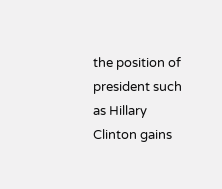the position of president such as Hillary Clinton gains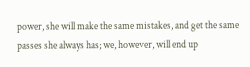power, she will make the same mistakes, and get the same passes she always has; we, however, will end up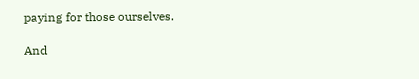paying for those ourselves.

And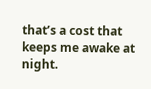that’s a cost that keeps me awake at night.